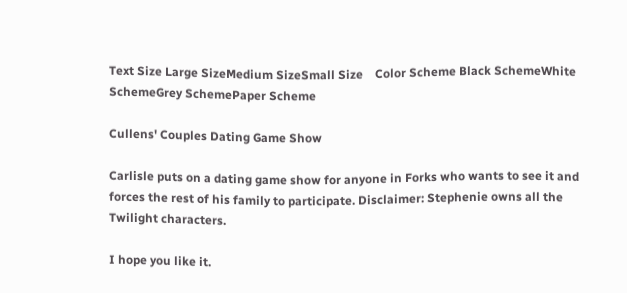Text Size Large SizeMedium SizeSmall Size    Color Scheme Black SchemeWhite SchemeGrey SchemePaper Scheme

Cullens' Couples Dating Game Show

Carlisle puts on a dating game show for anyone in Forks who wants to see it and forces the rest of his family to participate. Disclaimer: Stephenie owns all the Twilight characters.

I hope you like it.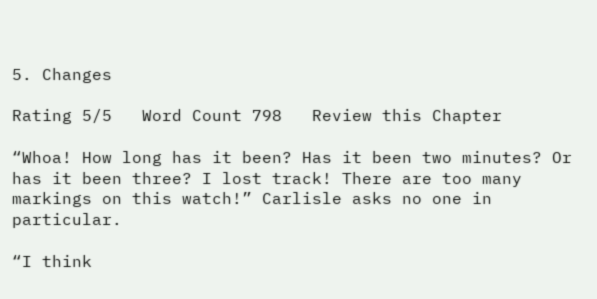5. Changes

Rating 5/5   Word Count 798   Review this Chapter

“Whoa! How long has it been? Has it been two minutes? Or has it been three? I lost track! There are too many markings on this watch!” Carlisle asks no one in particular.

“I think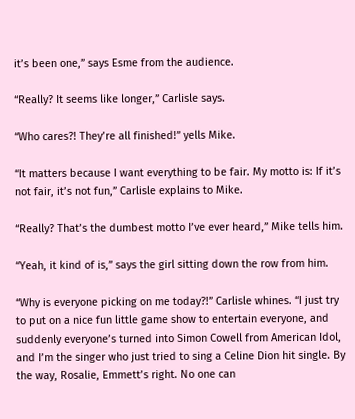it’s been one,” says Esme from the audience.

“Really? It seems like longer,” Carlisle says.

“Who cares?! They’re all finished!” yells Mike.

“It matters because I want everything to be fair. My motto is: If it’s not fair, it’s not fun,” Carlisle explains to Mike.

“Really? That’s the dumbest motto I’ve ever heard,” Mike tells him.

“Yeah, it kind of is,” says the girl sitting down the row from him.

“Why is everyone picking on me today?!” Carlisle whines. “I just try to put on a nice fun little game show to entertain everyone, and suddenly everyone’s turned into Simon Cowell from American Idol, and I’m the singer who just tried to sing a Celine Dion hit single. By the way, Rosalie, Emmett’s right. No one can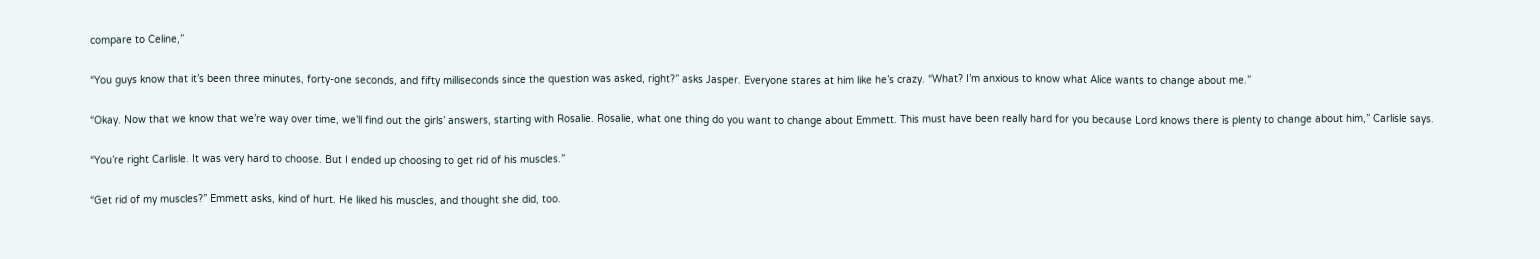compare to Celine,”

“You guys know that it’s been three minutes, forty-one seconds, and fifty milliseconds since the question was asked, right?” asks Jasper. Everyone stares at him like he’s crazy. “What? I’m anxious to know what Alice wants to change about me.”

“Okay. Now that we know that we’re way over time, we’ll find out the girls’ answers, starting with Rosalie. Rosalie, what one thing do you want to change about Emmett. This must have been really hard for you because Lord knows there is plenty to change about him,” Carlisle says.

“You’re right Carlisle. It was very hard to choose. But I ended up choosing to get rid of his muscles.”

“Get rid of my muscles?” Emmett asks, kind of hurt. He liked his muscles, and thought she did, too.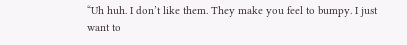“Uh huh. I don’t like them. They make you feel to bumpy. I just want to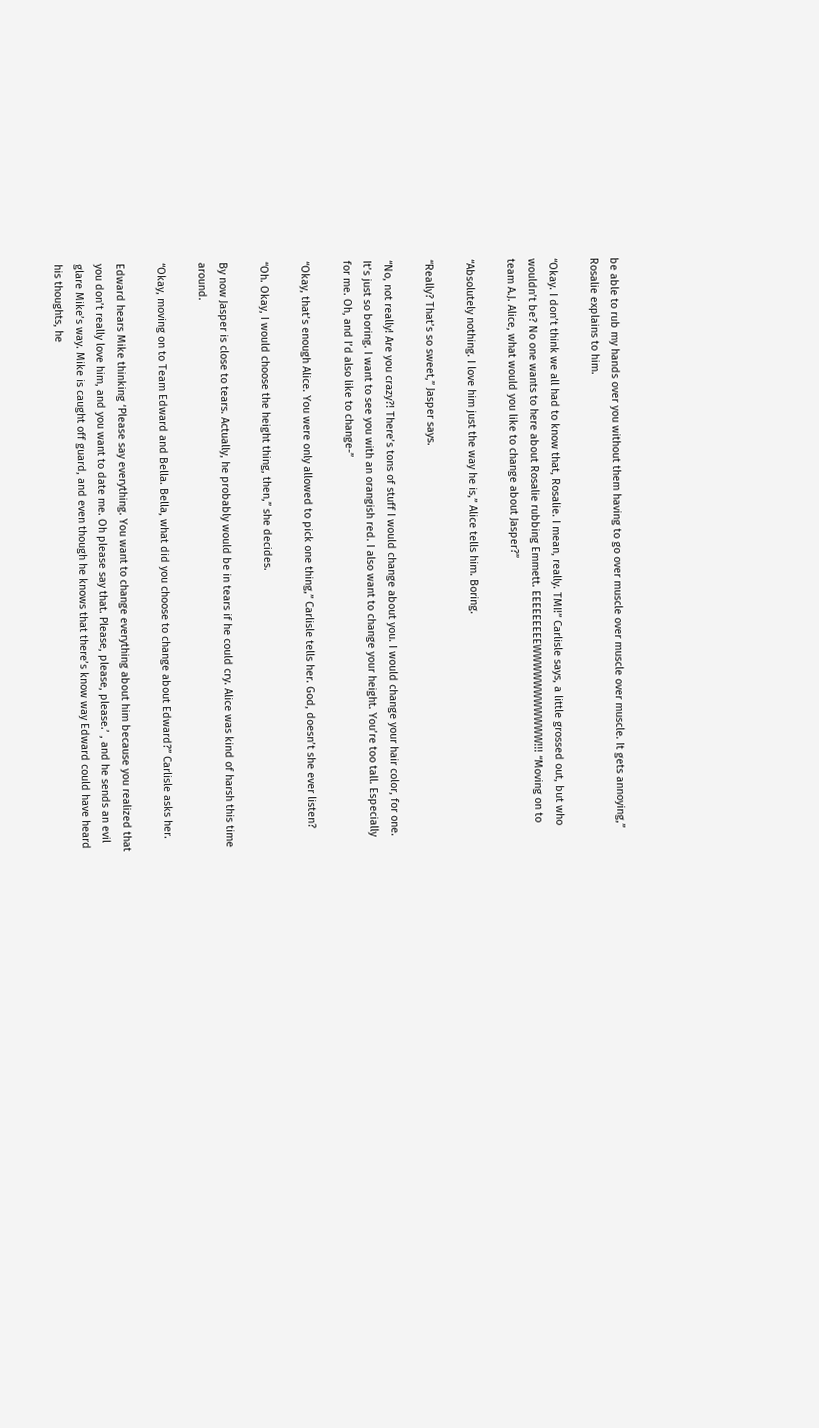be able to rub my hands over you without them having to go over muscle over muscle over muscle. It gets annoying,” Rosalie explains to him.

“Okay. I don’t think we all had to know that, Rosalie. I mean, really. TMI!” Carlisle says, a little grossed out, but who wouldn’t be? No one wants to here about Rosalie rubbing Emmett. EEEEEEEEEWWWWWWWWWWW!!! “Moving on to team A.J. Alice, what would you like to change about Jasper?”

“Absolutely nothing. I love him just the way he is,” Alice tells him. Boring.

“Really? That’s so sweet,” Jasper says.

“No, not really! Are you crazy?! There’s tons of stuff I would change about you. I would change your hair color, for one. It’s just so boring. I want to see you with an orangish red. I also want to change your height. You’re too tall. Especially for me. Oh, and I’d also like to change-”

“Okay, that’s enough Alice. You were only allowed to pick one thing,” Carlisle tells her. God, doesn’t she ever listen?

“Oh. Okay, I would choose the height thing, then,” she decides.

By now Jasper is close to tears. Actually, he probably would be in tears if he could cry. Alice was kind of harsh this time around.

“Okay, moving on to Team Edward and Bella. Bella, what did you choose to change about Edward?” Carlisle asks her.

Edward hears Mike thinking ‘Please say everything. You want to change everything about him because you realized that you don’t really love him, and you want to date me. Oh please say that. Please, please, please.’ , and he sends an evil glare Mike’s way. Mike is caught off guard, and even though he knows that there’s know way Edward could have heard his thoughts, he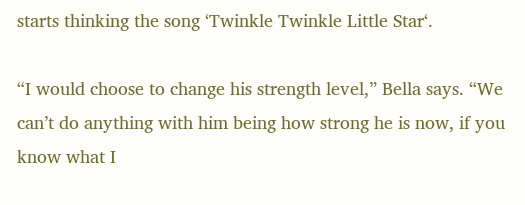starts thinking the song ‘Twinkle Twinkle Little Star‘.

“I would choose to change his strength level,” Bella says. “We can’t do anything with him being how strong he is now, if you know what I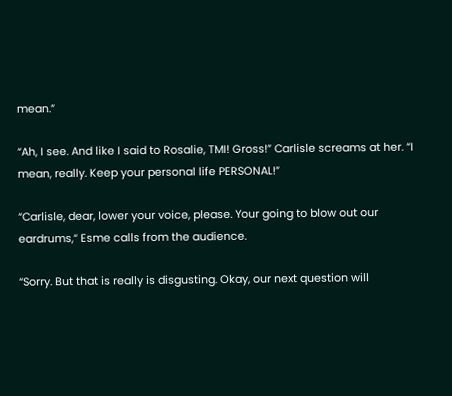mean.”

“Ah, I see. And like I said to Rosalie, TMI! Gross!” Carlisle screams at her. “I mean, really. Keep your personal life PERSONAL!”

“Carlisle, dear, lower your voice, please. Your going to blow out our eardrums,“ Esme calls from the audience.

“Sorry. But that is really is disgusting. Okay, our next question will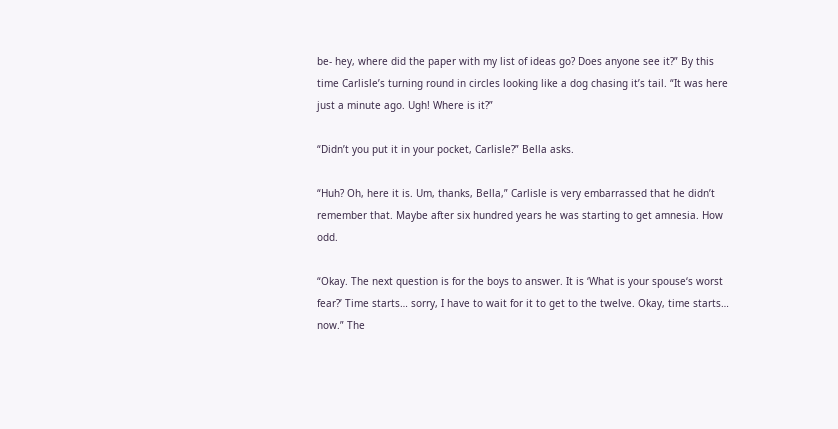be- hey, where did the paper with my list of ideas go? Does anyone see it?” By this time Carlisle’s turning round in circles looking like a dog chasing it’s tail. “It was here just a minute ago. Ugh! Where is it?”

“Didn’t you put it in your pocket, Carlisle?” Bella asks.

“Huh? Oh, here it is. Um, thanks, Bella,” Carlisle is very embarrassed that he didn’t remember that. Maybe after six hundred years he was starting to get amnesia. How odd.

“Okay. The next question is for the boys to answer. It is ‘What is your spouse‘s worst fear?’ Time starts… sorry, I have to wait for it to get to the twelve. Okay, time starts… now.” The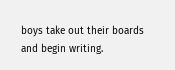boys take out their boards and begin writing.